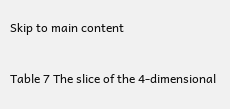Skip to main content

Table 7 The slice of the 4-dimensional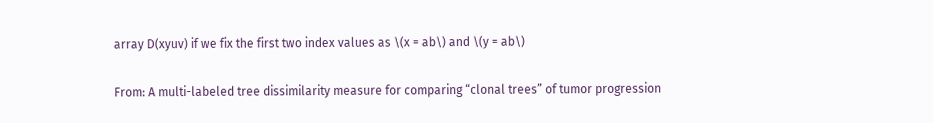array D(xyuv) if we fix the first two index values as \(x = ab\) and \(y = ab\)

From: A multi-labeled tree dissimilarity measure for comparing “clonal trees” of tumor progression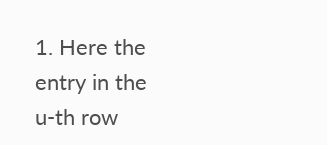1. Here the entry in the u-th row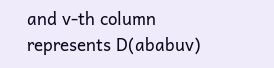and v-th column represents D(ababuv)